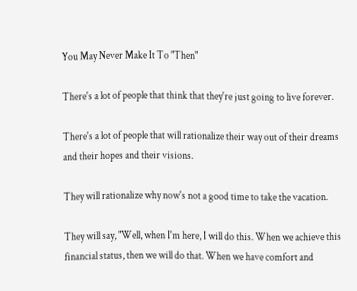You May Never Make It To "Then"

There's a lot of people that think that they're just going to live forever.

There's a lot of people that will rationalize their way out of their dreams and their hopes and their visions.

They will rationalize why now's not a good time to take the vacation.

They will say, "Well, when I'm here, I will do this. When we achieve this financial status, then we will do that. When we have comfort and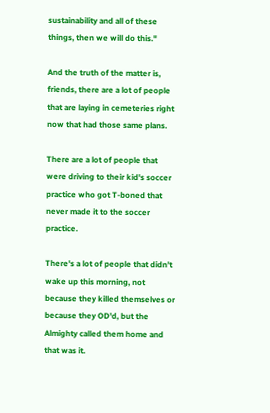sustainability and all of these things, then we will do this."

And the truth of the matter is, friends, there are a lot of people that are laying in cemeteries right now that had those same plans.

There are a lot of people that were driving to their kid's soccer practice who got T-boned that never made it to the soccer practice.

There's a lot of people that didn't wake up this morning, not because they killed themselves or because they OD'd, but the Almighty called them home and that was it.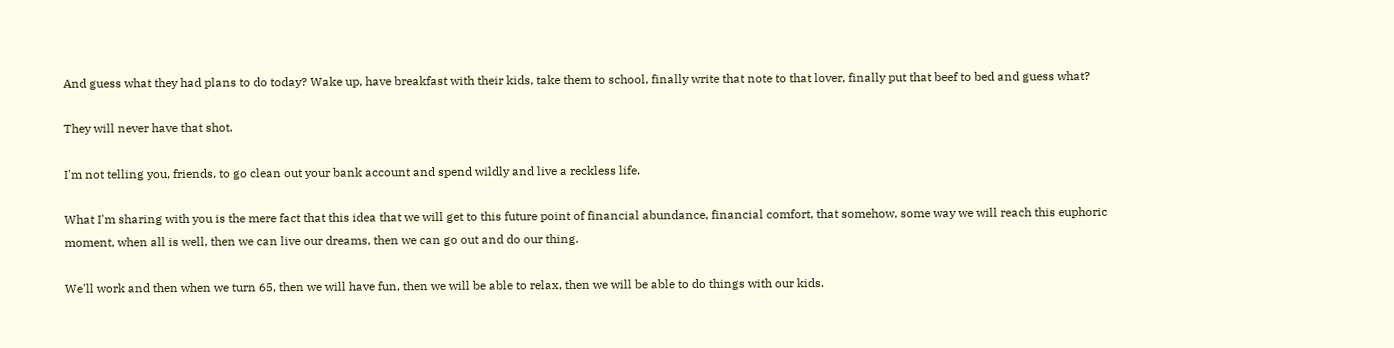And guess what they had plans to do today? Wake up, have breakfast with their kids, take them to school, finally write that note to that lover, finally put that beef to bed and guess what?

They will never have that shot.

I'm not telling you, friends, to go clean out your bank account and spend wildly and live a reckless life.

What I'm sharing with you is the mere fact that this idea that we will get to this future point of financial abundance, financial comfort, that somehow, some way we will reach this euphoric moment, when all is well, then we can live our dreams, then we can go out and do our thing.

We'll work and then when we turn 65, then we will have fun, then we will be able to relax, then we will be able to do things with our kids.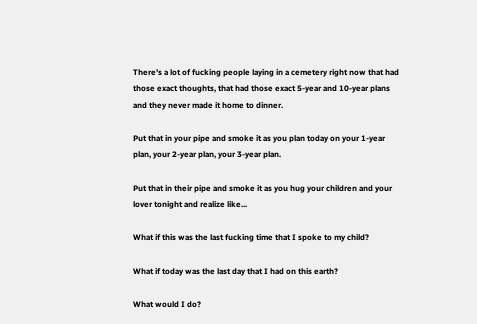There's a lot of fucking people laying in a cemetery right now that had those exact thoughts, that had those exact 5-year and 10-year plans and they never made it home to dinner.

Put that in your pipe and smoke it as you plan today on your 1-year plan, your 2-year plan, your 3-year plan.

Put that in their pipe and smoke it as you hug your children and your lover tonight and realize like...

What if this was the last fucking time that I spoke to my child?

What if today was the last day that I had on this earth?

What would I do?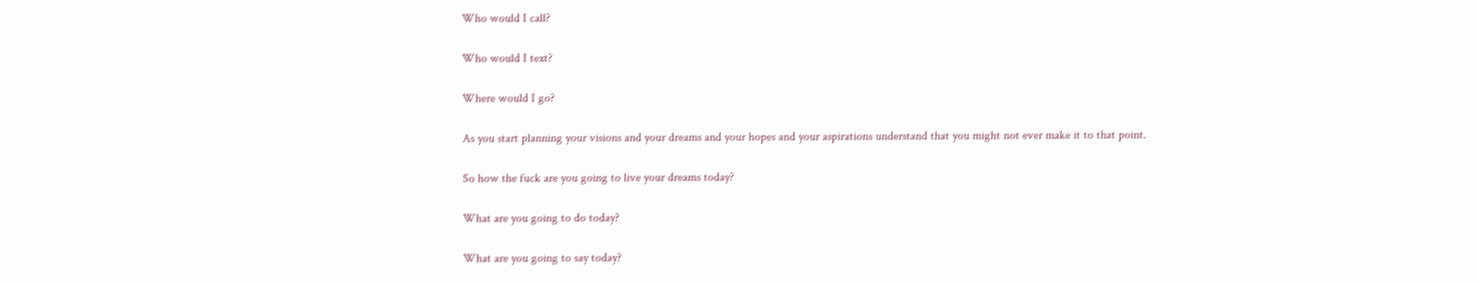Who would I call?

Who would I text?

Where would I go?

As you start planning your visions and your dreams and your hopes and your aspirations understand that you might not ever make it to that point.

So how the fuck are you going to live your dreams today?

What are you going to do today?

What are you going to say today?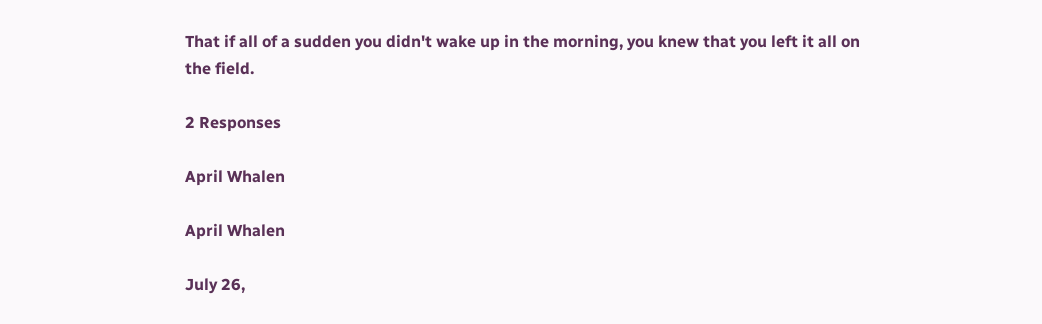That if all of a sudden you didn't wake up in the morning, you knew that you left it all on the field.

2 Responses

April Whalen

April Whalen

July 26,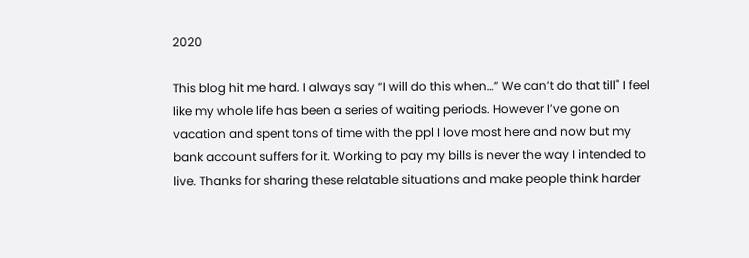2020

This blog hit me hard. I always say “I will do this when…” We can’t do that till" I feel like my whole life has been a series of waiting periods. However I’ve gone on vacation and spent tons of time with the ppl I love most here and now but my bank account suffers for it. Working to pay my bills is never the way I intended to live. Thanks for sharing these relatable situations and make people think harder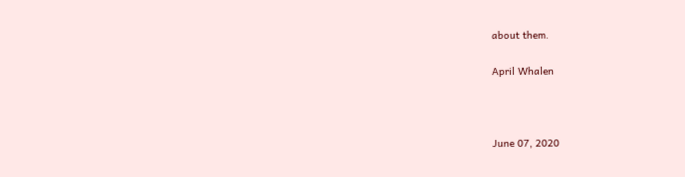about them.

April Whalen



June 07, 2020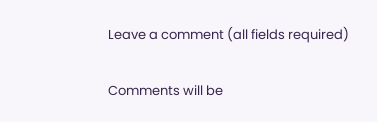Leave a comment (all fields required)

Comments will be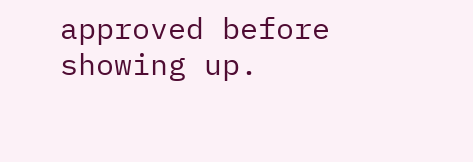approved before showing up.